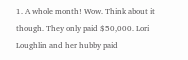1. A whole month! Wow. Think about it though. They only paid $50,000. Lori Loughlin and her hubby paid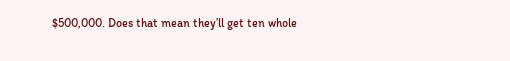$500,000. Does that mean they’ll get ten whole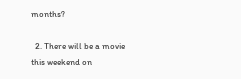months?

  2. There will be a movie this weekend on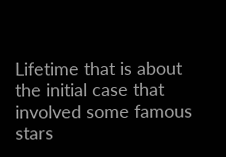Lifetime that is about the initial case that involved some famous stars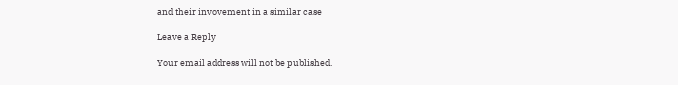and their invovement in a similar case

Leave a Reply

Your email address will not be published.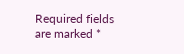Required fields are marked *